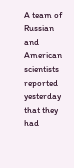A team of Russian and American scientists reported yesterday that they had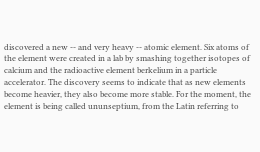discovered a new -- and very heavy -- atomic element. Six atoms of the element were created in a lab by smashing together isotopes of calcium and the radioactive element berkelium in a particle accelerator. The discovery seems to indicate that as new elements become heavier, they also become more stable. For the moment, the element is being called ununseptium, from the Latin referring to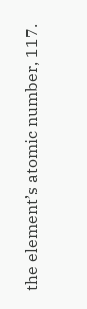the element’s atomic number, 117.